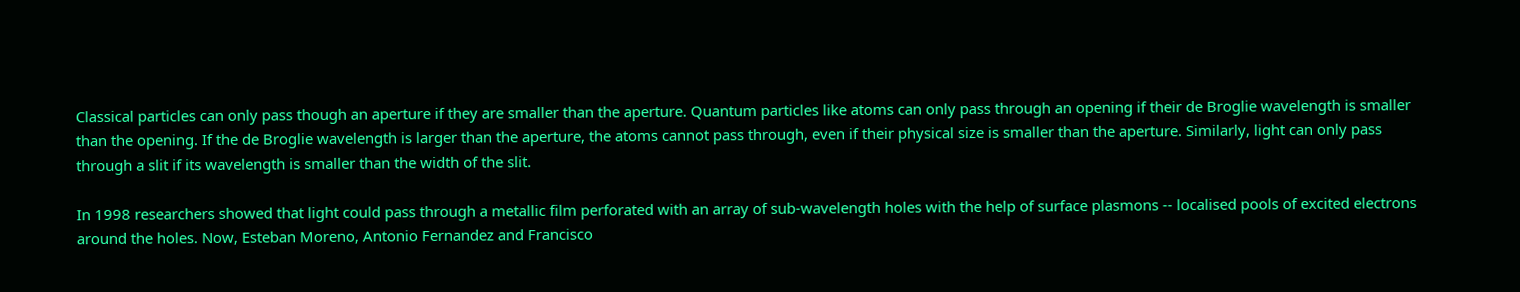Classical particles can only pass though an aperture if they are smaller than the aperture. Quantum particles like atoms can only pass through an opening if their de Broglie wavelength is smaller than the opening. If the de Broglie wavelength is larger than the aperture, the atoms cannot pass through, even if their physical size is smaller than the aperture. Similarly, light can only pass through a slit if its wavelength is smaller than the width of the slit.

In 1998 researchers showed that light could pass through a metallic film perforated with an array of sub-wavelength holes with the help of surface plasmons -- localised pools of excited electrons around the holes. Now, Esteban Moreno, Antonio Fernandez and Francisco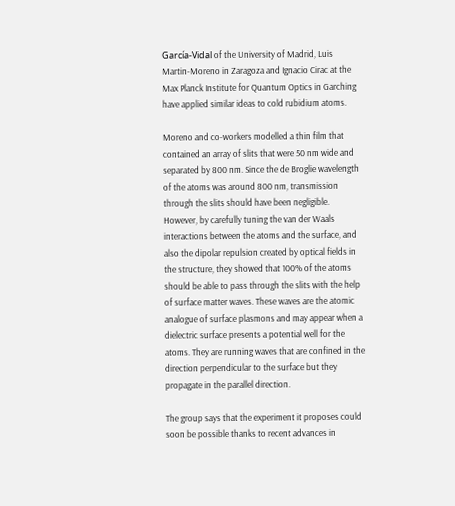García-Vidal of the University of Madrid, Luis Martin-Moreno in Zaragoza and Ignacio Cirac at the Max Planck Institute for Quantum Optics in Garching have applied similar ideas to cold rubidium atoms.

Moreno and co-workers modelled a thin film that contained an array of slits that were 50 nm wide and separated by 800 nm. Since the de Broglie wavelength of the atoms was around 800 nm, transmission through the slits should have been negligible. However, by carefully tuning the van der Waals interactions between the atoms and the surface, and also the dipolar repulsion created by optical fields in the structure, they showed that 100% of the atoms should be able to pass through the slits with the help of surface matter waves. These waves are the atomic analogue of surface plasmons and may appear when a dielectric surface presents a potential well for the atoms. They are running waves that are confined in the direction perpendicular to the surface but they propagate in the parallel direction.

The group says that the experiment it proposes could soon be possible thanks to recent advances in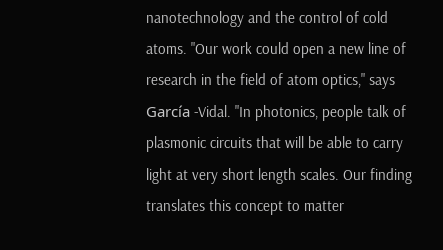nanotechnology and the control of cold atoms. "Our work could open a new line of research in the field of atom optics," says García -Vidal. "In photonics, people talk of plasmonic circuits that will be able to carry light at very short length scales. Our finding translates this concept to matter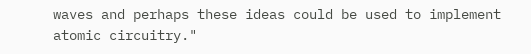waves and perhaps these ideas could be used to implement atomic circuitry."